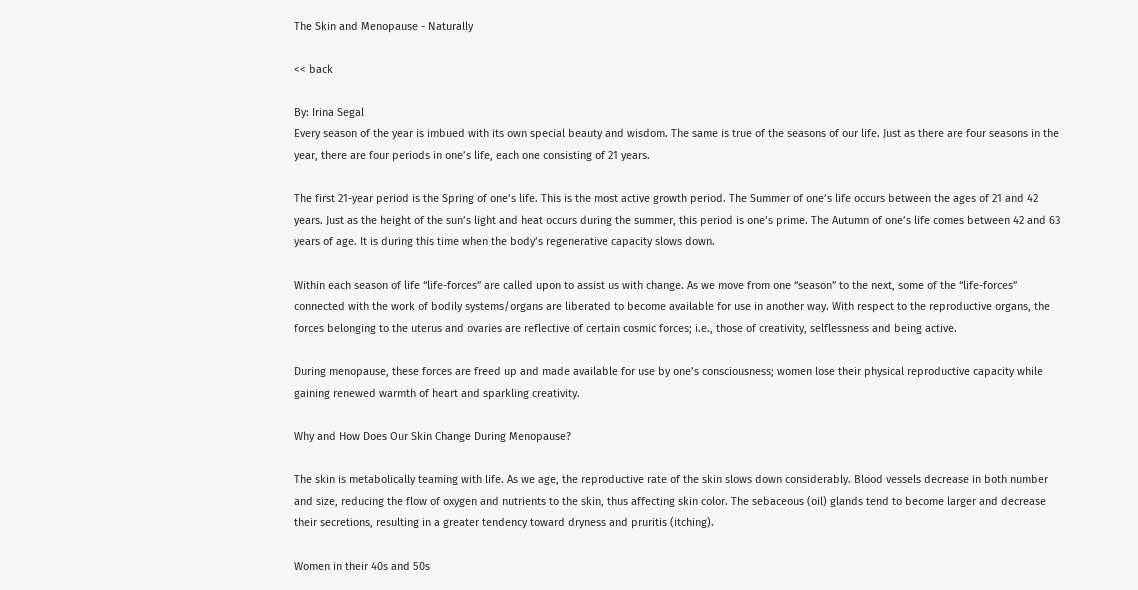The Skin and Menopause - Naturally

<< back

By: Irina Segal
Every season of the year is imbued with its own special beauty and wisdom. The same is true of the seasons of our life. Just as there are four seasons in the year, there are four periods in one’s life, each one consisting of 21 years.

The first 21-year period is the Spring of one’s life. This is the most active growth period. The Summer of one’s life occurs between the ages of 21 and 42 years. Just as the height of the sun’s light and heat occurs during the summer, this period is one’s prime. The Autumn of one’s life comes between 42 and 63 years of age. It is during this time when the body’s regenerative capacity slows down.

Within each season of life “life-forces” are called upon to assist us with change. As we move from one “season” to the next, some of the “life-forces” connected with the work of bodily systems/organs are liberated to become available for use in another way. With respect to the reproductive organs, the forces belonging to the uterus and ovaries are reflective of certain cosmic forces; i.e., those of creativity, selflessness and being active.

During menopause, these forces are freed up and made available for use by one’s consciousness; women lose their physical reproductive capacity while gaining renewed warmth of heart and sparkling creativity.

Why and How Does Our Skin Change During Menopause?

The skin is metabolically teaming with life. As we age, the reproductive rate of the skin slows down considerably. Blood vessels decrease in both number and size, reducing the flow of oxygen and nutrients to the skin, thus affecting skin color. The sebaceous (oil) glands tend to become larger and decrease their secretions, resulting in a greater tendency toward dryness and pruritis (itching).

Women in their 40s and 50s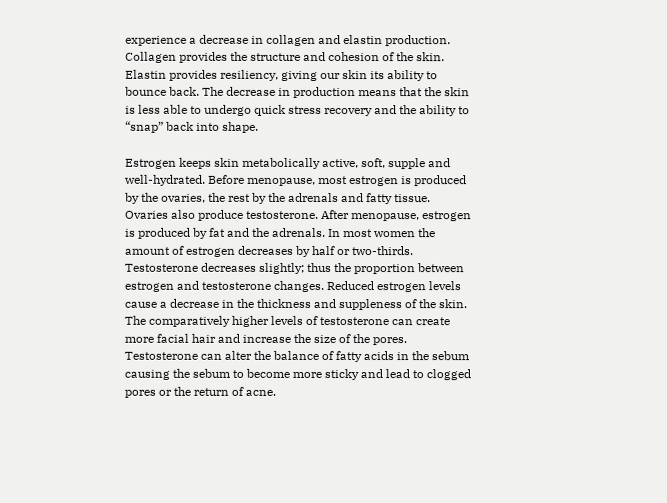experience a decrease in collagen and elastin production. Collagen provides the structure and cohesion of the skin. Elastin provides resiliency, giving our skin its ability to bounce back. The decrease in production means that the skin is less able to undergo quick stress recovery and the ability to “snap” back into shape.

Estrogen keeps skin metabolically active, soft, supple and well-hydrated. Before menopause, most estrogen is produced by the ovaries, the rest by the adrenals and fatty tissue. Ovaries also produce testosterone. After menopause, estrogen is produced by fat and the adrenals. In most women the amount of estrogen decreases by half or two-thirds. Testosterone decreases slightly; thus the proportion between estrogen and testosterone changes. Reduced estrogen levels cause a decrease in the thickness and suppleness of the skin. The comparatively higher levels of testosterone can create more facial hair and increase the size of the pores. Testosterone can alter the balance of fatty acids in the sebum causing the sebum to become more sticky and lead to clogged pores or the return of acne.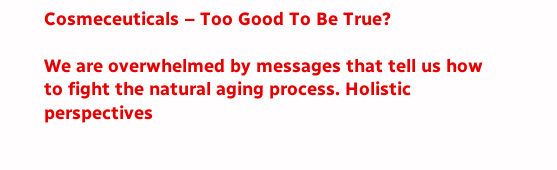Cosmeceuticals – Too Good To Be True?

We are overwhelmed by messages that tell us how to fight the natural aging process. Holistic perspectives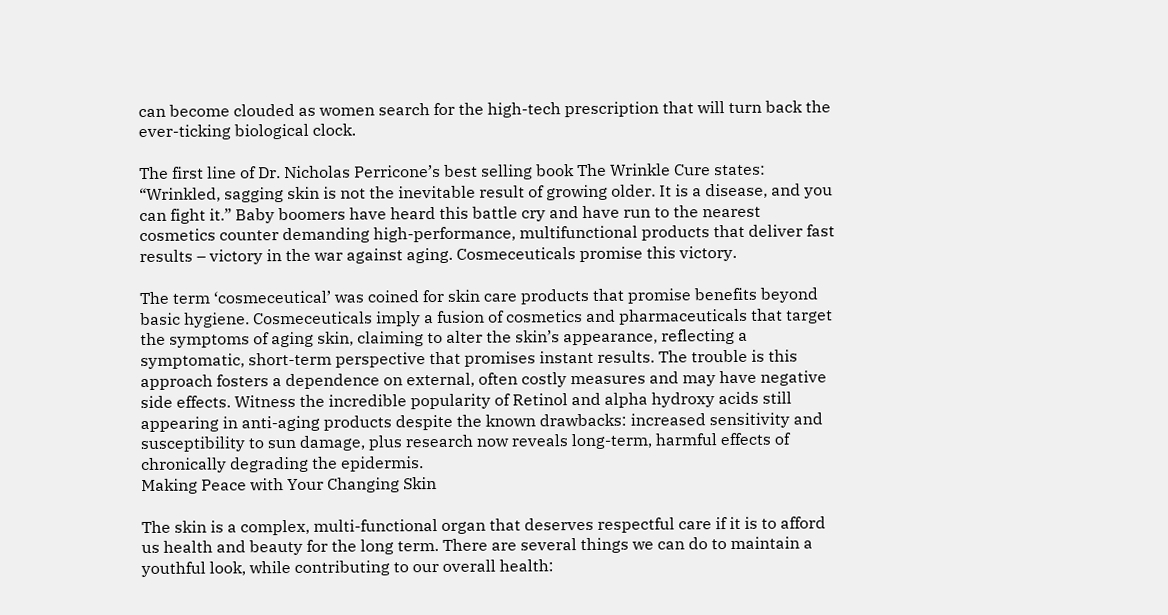can become clouded as women search for the high-tech prescription that will turn back the ever-ticking biological clock.

The first line of Dr. Nicholas Perricone’s best selling book The Wrinkle Cure states: “Wrinkled, sagging skin is not the inevitable result of growing older. It is a disease, and you can fight it.” Baby boomers have heard this battle cry and have run to the nearest cosmetics counter demanding high-performance, multifunctional products that deliver fast results – victory in the war against aging. Cosmeceuticals promise this victory.

The term ‘cosmeceutical’ was coined for skin care products that promise benefits beyond basic hygiene. Cosmeceuticals imply a fusion of cosmetics and pharmaceuticals that target the symptoms of aging skin, claiming to alter the skin’s appearance, reflecting a symptomatic, short-term perspective that promises instant results. The trouble is this approach fosters a dependence on external, often costly measures and may have negative side effects. Witness the incredible popularity of Retinol and alpha hydroxy acids still appearing in anti-aging products despite the known drawbacks: increased sensitivity and susceptibility to sun damage, plus research now reveals long-term, harmful effects of chronically degrading the epidermis.
Making Peace with Your Changing Skin

The skin is a complex, multi-functional organ that deserves respectful care if it is to afford us health and beauty for the long term. There are several things we can do to maintain a youthful look, while contributing to our overall health: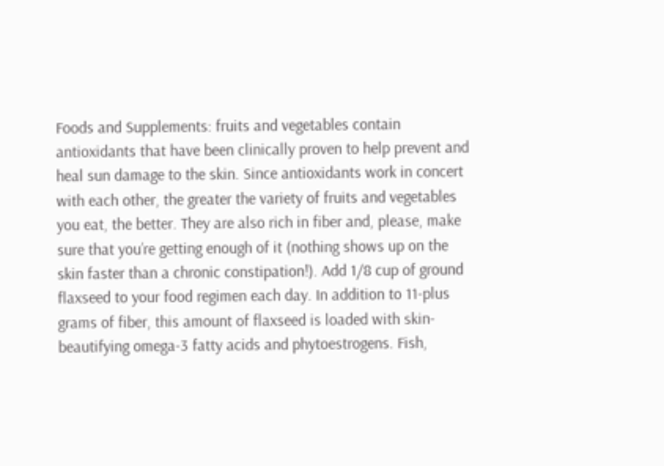Foods and Supplements: fruits and vegetables contain antioxidants that have been clinically proven to help prevent and heal sun damage to the skin. Since antioxidants work in concert with each other, the greater the variety of fruits and vegetables you eat, the better. They are also rich in fiber and, please, make sure that you’re getting enough of it (nothing shows up on the skin faster than a chronic constipation!). Add 1/8 cup of ground flaxseed to your food regimen each day. In addition to 11-plus grams of fiber, this amount of flaxseed is loaded with skin-beautifying omega-3 fatty acids and phytoestrogens. Fish,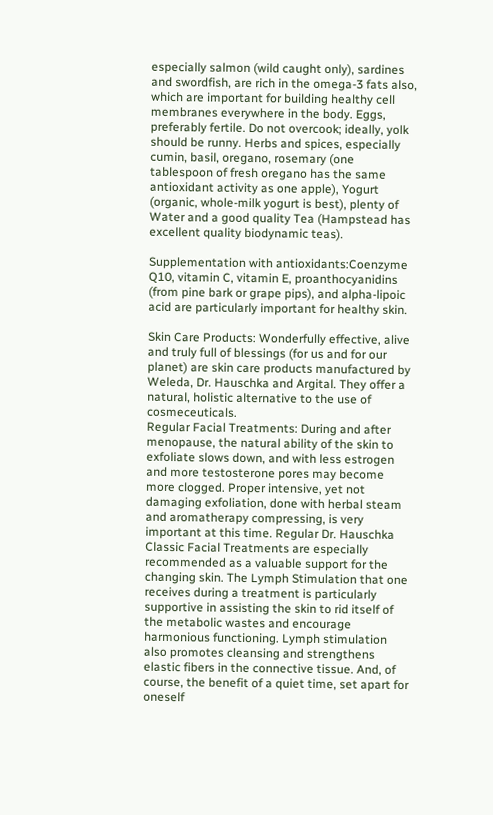especially salmon (wild caught only), sardines and swordfish, are rich in the omega-3 fats also, which are important for building healthy cell membranes everywhere in the body. Eggs, preferably fertile. Do not overcook; ideally, yolk should be runny. Herbs and spices, especially cumin, basil, oregano, rosemary (one tablespoon of fresh oregano has the same antioxidant activity as one apple), Yogurt (organic, whole-milk yogurt is best), plenty of Water and a good quality Tea (Hampstead has excellent quality biodynamic teas).

Supplementation with antioxidants:Coenzyme Q10, vitamin C, vitamin E, proanthocyanidins (from pine bark or grape pips), and alpha-lipoic acid are particularly important for healthy skin.

Skin Care Products: Wonderfully effective, alive and truly full of blessings (for us and for our planet) are skin care products manufactured by Weleda, Dr. Hauschka and Argital. They offer a natural, holistic alternative to the use of cosmeceuticals.
Regular Facial Treatments: During and after menopause, the natural ability of the skin to exfoliate slows down, and with less estrogen and more testosterone pores may become more clogged. Proper intensive, yet not damaging exfoliation, done with herbal steam and aromatherapy compressing, is very important at this time. Regular Dr. Hauschka Classic Facial Treatments are especially recommended as a valuable support for the changing skin. The Lymph Stimulation that one receives during a treatment is particularly supportive in assisting the skin to rid itself of the metabolic wastes and encourage harmonious functioning. Lymph stimulation also promotes cleansing and strengthens elastic fibers in the connective tissue. And, of course, the benefit of a quiet time, set apart for oneself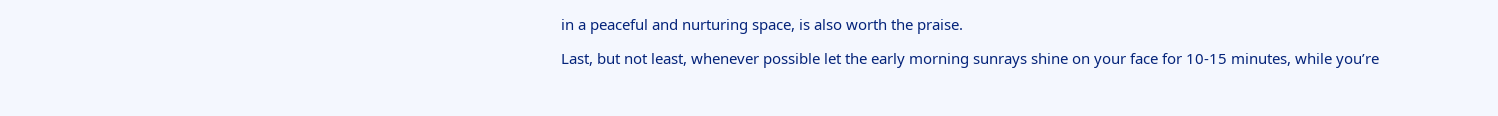in a peaceful and nurturing space, is also worth the praise.

Last, but not least, whenever possible let the early morning sunrays shine on your face for 10-15 minutes, while you’re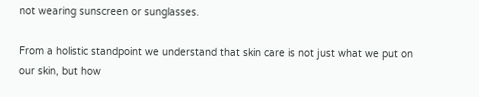not wearing sunscreen or sunglasses.

From a holistic standpoint we understand that skin care is not just what we put on our skin, but how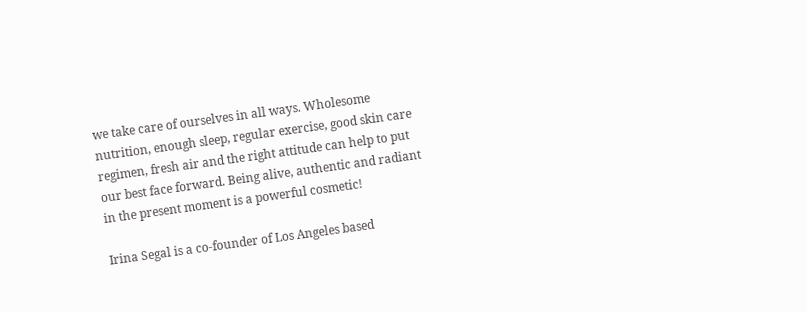we take care of ourselves in all ways. Wholesome nutrition, enough sleep, regular exercise, good skin care regimen, fresh air and the right attitude can help to put our best face forward. Being alive, authentic and radiant in the present moment is a powerful cosmetic!

Irina Segal is a co-founder of Los Angeles based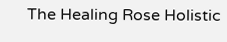The Healing Rose Holistic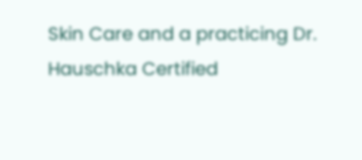Skin Care and a practicing Dr. Hauschka Certified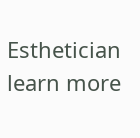Esthetician learn more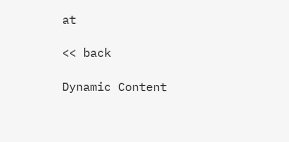at

<< back

Dynamic Content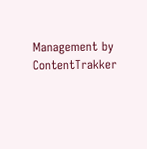Management by ContentTrakker